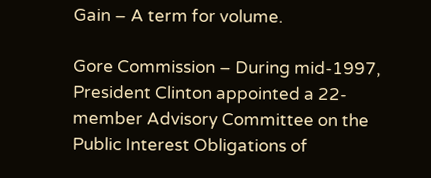Gain – A term for volume.

Gore Commission – During mid-1997, President Clinton appointed a 22-member Advisory Committee on the Public Interest Obligations of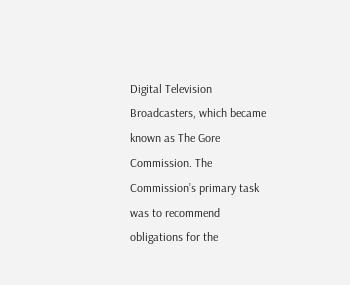Digital Television Broadcasters, which became known as The Gore Commission. The Commission’s primary task was to recommend obligations for the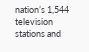nation’s 1,544 television stations and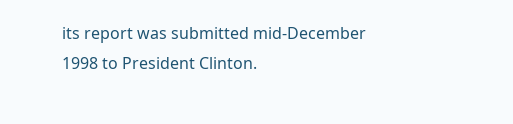its report was submitted mid-December 1998 to President Clinton.